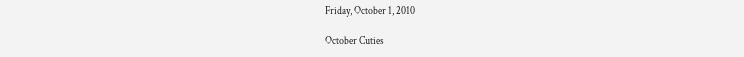Friday, October 1, 2010

October Cuties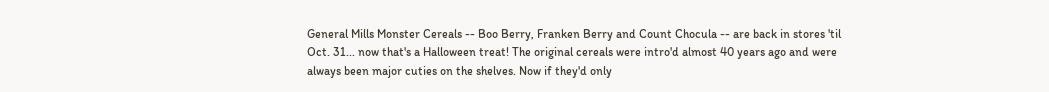General Mills Monster Cereals -- Boo Berry, Franken Berry and Count Chocula -- are back in stores 'til Oct. 31... now that's a Halloween treat! The original cereals were intro'd almost 40 years ago and were always been major cuties on the shelves. Now if they'd only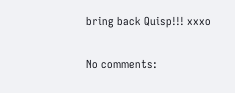bring back Quisp!!! xxxo

No comments: